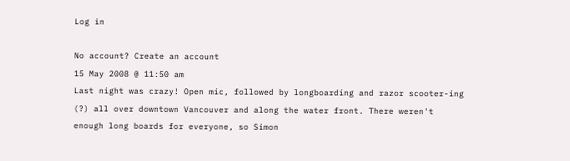Log in

No account? Create an account
15 May 2008 @ 11:50 am
Last night was crazy! Open mic, followed by longboarding and razor scooter-ing (?) all over downtown Vancouver and along the water front. There weren't enough long boards for everyone, so Simon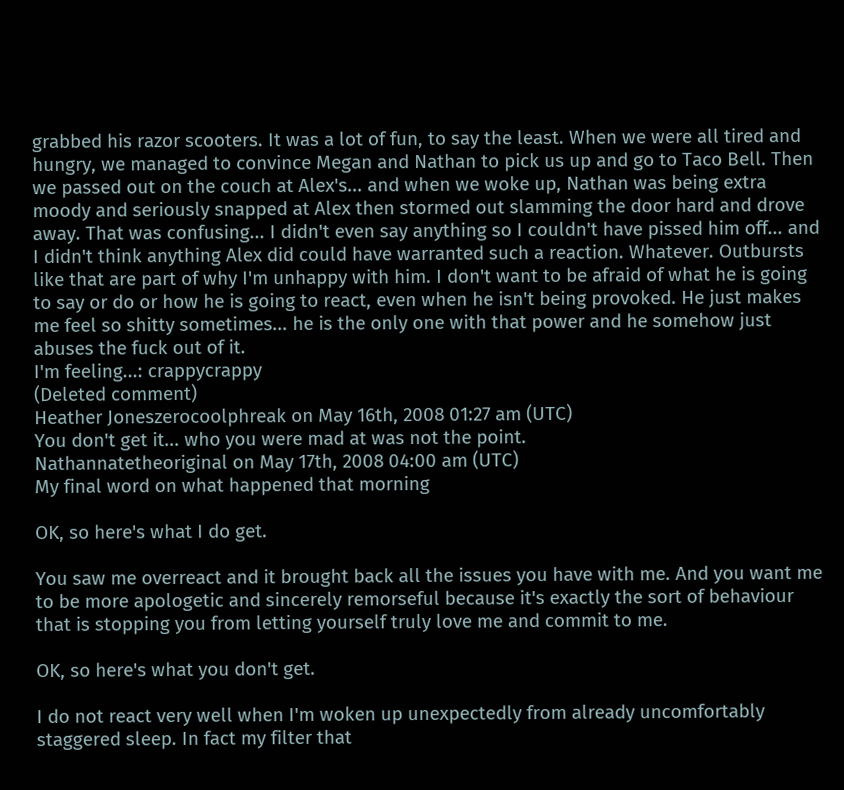grabbed his razor scooters. It was a lot of fun, to say the least. When we were all tired and hungry, we managed to convince Megan and Nathan to pick us up and go to Taco Bell. Then we passed out on the couch at Alex's... and when we woke up, Nathan was being extra moody and seriously snapped at Alex then stormed out slamming the door hard and drove away. That was confusing... I didn't even say anything so I couldn't have pissed him off... and I didn't think anything Alex did could have warranted such a reaction. Whatever. Outbursts like that are part of why I'm unhappy with him. I don't want to be afraid of what he is going to say or do or how he is going to react, even when he isn't being provoked. He just makes me feel so shitty sometimes... he is the only one with that power and he somehow just abuses the fuck out of it.
I'm feeling...: crappycrappy
(Deleted comment)
Heather Joneszerocoolphreak on May 16th, 2008 01:27 am (UTC)
You don't get it... who you were mad at was not the point.
Nathannatetheoriginal on May 17th, 2008 04:00 am (UTC)
My final word on what happened that morning

OK, so here's what I do get.

You saw me overreact and it brought back all the issues you have with me. And you want me to be more apologetic and sincerely remorseful because it's exactly the sort of behaviour that is stopping you from letting yourself truly love me and commit to me.

OK, so here's what you don't get.

I do not react very well when I'm woken up unexpectedly from already uncomfortably staggered sleep. In fact my filter that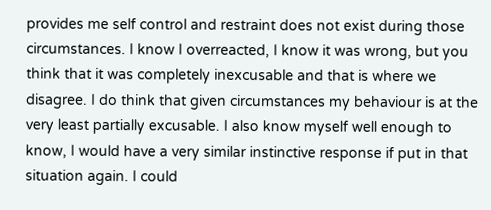provides me self control and restraint does not exist during those circumstances. I know I overreacted, I know it was wrong, but you think that it was completely inexcusable and that is where we disagree. I do think that given circumstances my behaviour is at the very least partially excusable. I also know myself well enough to know, I would have a very similar instinctive response if put in that situation again. I could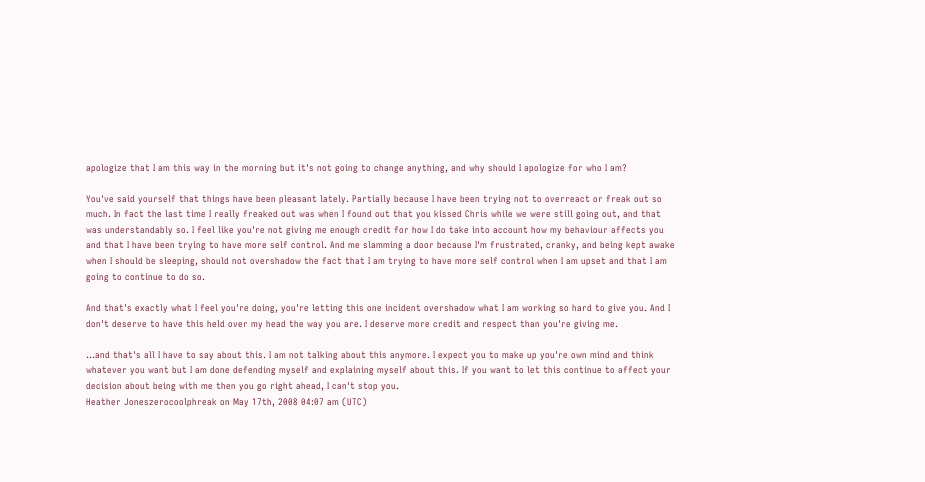apologize that I am this way in the morning but it's not going to change anything, and why should I apologize for who I am?

You've said yourself that things have been pleasant lately. Partially because I have been trying not to overreact or freak out so much. In fact the last time I really freaked out was when I found out that you kissed Chris while we were still going out, and that was understandably so. I feel like you're not giving me enough credit for how I do take into account how my behaviour affects you and that I have been trying to have more self control. And me slamming a door because I'm frustrated, cranky, and being kept awake when I should be sleeping, should not overshadow the fact that I am trying to have more self control when I am upset and that I am going to continue to do so.

And that's exactly what I feel you're doing, you're letting this one incident overshadow what I am working so hard to give you. And I don't deserve to have this held over my head the way you are. I deserve more credit and respect than you're giving me.

...and that's all I have to say about this. I am not talking about this anymore. I expect you to make up you're own mind and think whatever you want but I am done defending myself and explaining myself about this. If you want to let this continue to affect your decision about being with me then you go right ahead, I can't stop you.
Heather Joneszerocoolphreak on May 17th, 2008 04:07 am (UTC)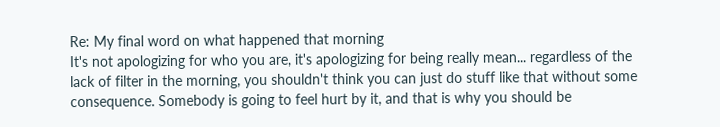Re: My final word on what happened that morning
It's not apologizing for who you are, it's apologizing for being really mean... regardless of the lack of filter in the morning, you shouldn't think you can just do stuff like that without some consequence. Somebody is going to feel hurt by it, and that is why you should be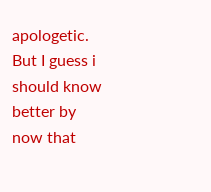apologetic. But I guess i should know better by now that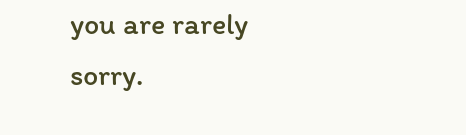you are rarely sorry.